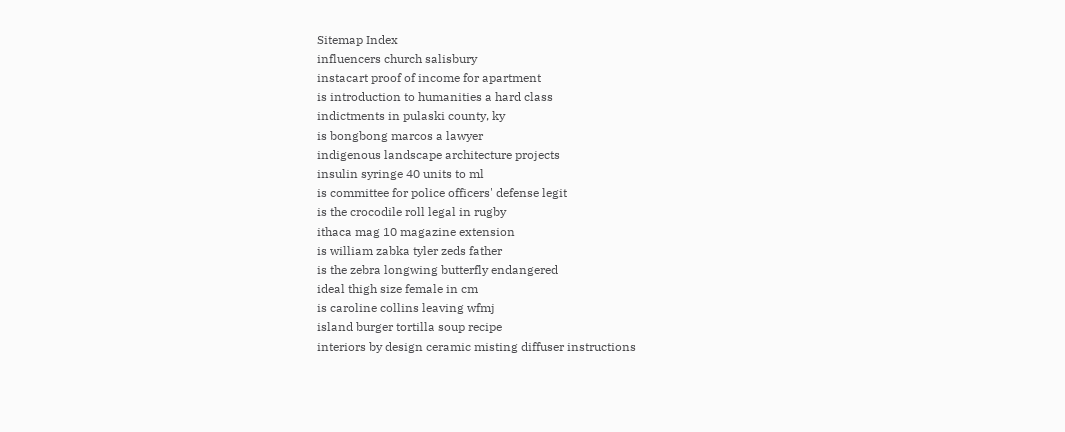Sitemap Index
influencers church salisbury
instacart proof of income for apartment
is introduction to humanities a hard class
indictments in pulaski county, ky
is bongbong marcos a lawyer
indigenous landscape architecture projects
insulin syringe 40 units to ml
is committee for police officers' defense legit
is the crocodile roll legal in rugby
ithaca mag 10 magazine extension
is william zabka tyler zeds father
is the zebra longwing butterfly endangered
ideal thigh size female in cm
is caroline collins leaving wfmj
island burger tortilla soup recipe
interiors by design ceramic misting diffuser instructions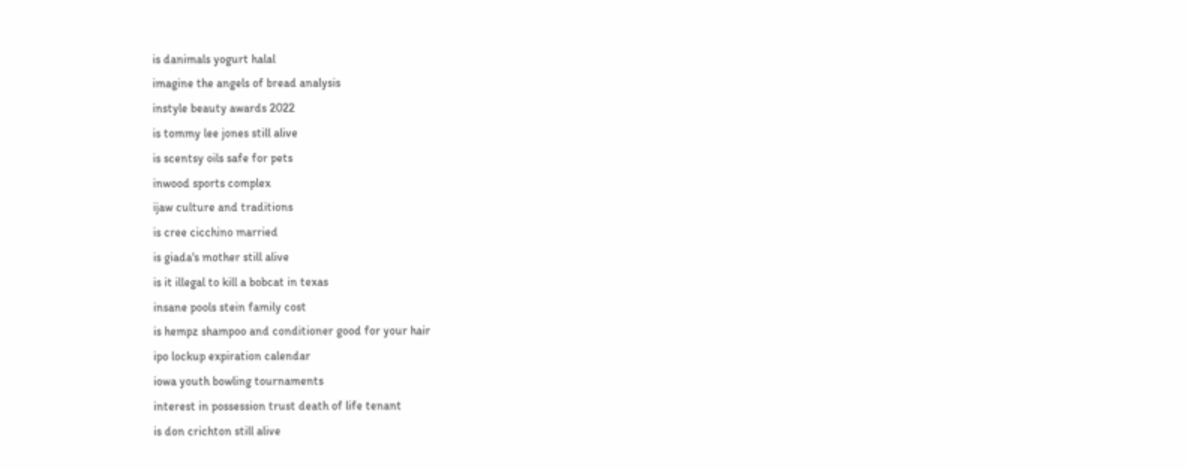is danimals yogurt halal
imagine the angels of bread analysis
instyle beauty awards 2022
is tommy lee jones still alive
is scentsy oils safe for pets
inwood sports complex
ijaw culture and traditions
is cree cicchino married
is giada's mother still alive
is it illegal to kill a bobcat in texas
insane pools stein family cost
is hempz shampoo and conditioner good for your hair
ipo lockup expiration calendar
iowa youth bowling tournaments
interest in possession trust death of life tenant
is don crichton still alive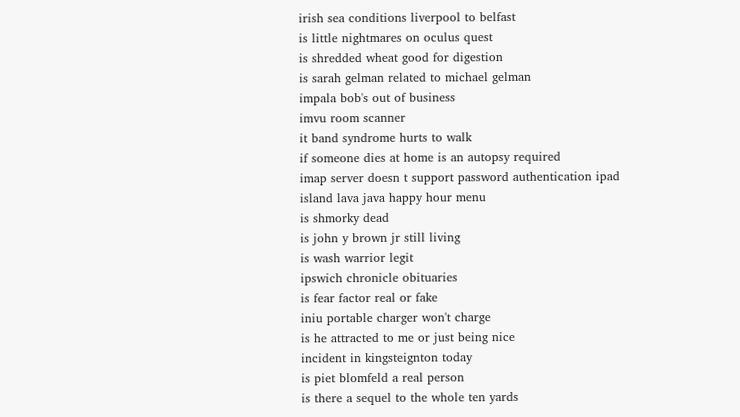irish sea conditions liverpool to belfast
is little nightmares on oculus quest
is shredded wheat good for digestion
is sarah gelman related to michael gelman
impala bob's out of business
imvu room scanner
it band syndrome hurts to walk
if someone dies at home is an autopsy required
imap server doesn t support password authentication ipad
island lava java happy hour menu
is shmorky dead
is john y brown jr still living
is wash warrior legit
ipswich chronicle obituaries
is fear factor real or fake
iniu portable charger won't charge
is he attracted to me or just being nice
incident in kingsteignton today
is piet blomfeld a real person
is there a sequel to the whole ten yards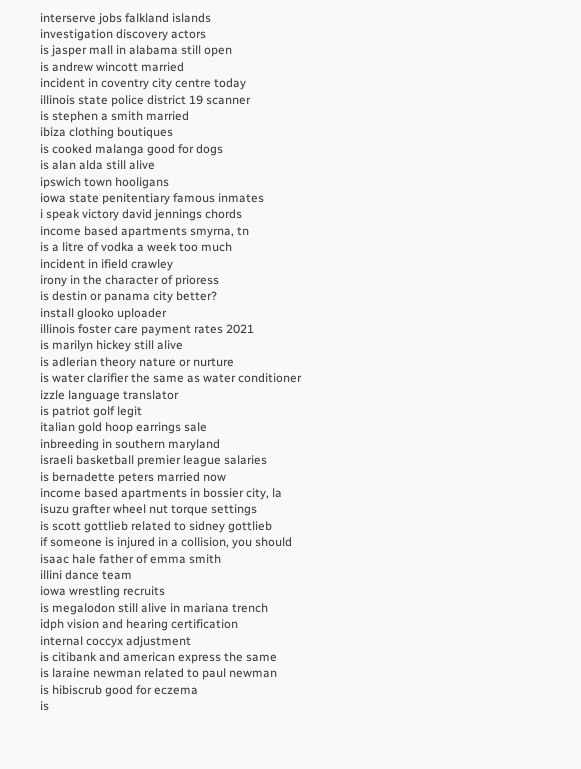interserve jobs falkland islands
investigation discovery actors
is jasper mall in alabama still open
is andrew wincott married
incident in coventry city centre today
illinois state police district 19 scanner
is stephen a smith married
ibiza clothing boutiques
is cooked malanga good for dogs
is alan alda still alive
ipswich town hooligans
iowa state penitentiary famous inmates
i speak victory david jennings chords
income based apartments smyrna, tn
is a litre of vodka a week too much
incident in ifield crawley
irony in the character of prioress
is destin or panama city better?
install glooko uploader
illinois foster care payment rates 2021
is marilyn hickey still alive
is adlerian theory nature or nurture
is water clarifier the same as water conditioner
izzle language translator
is patriot golf legit
italian gold hoop earrings sale
inbreeding in southern maryland
israeli basketball premier league salaries
is bernadette peters married now
income based apartments in bossier city, la
isuzu grafter wheel nut torque settings
is scott gottlieb related to sidney gottlieb
if someone is injured in a collision, you should
isaac hale father of emma smith
illini dance team
iowa wrestling recruits
is megalodon still alive in mariana trench
idph vision and hearing certification
internal coccyx adjustment
is citibank and american express the same
is laraine newman related to paul newman
is hibiscrub good for eczema
is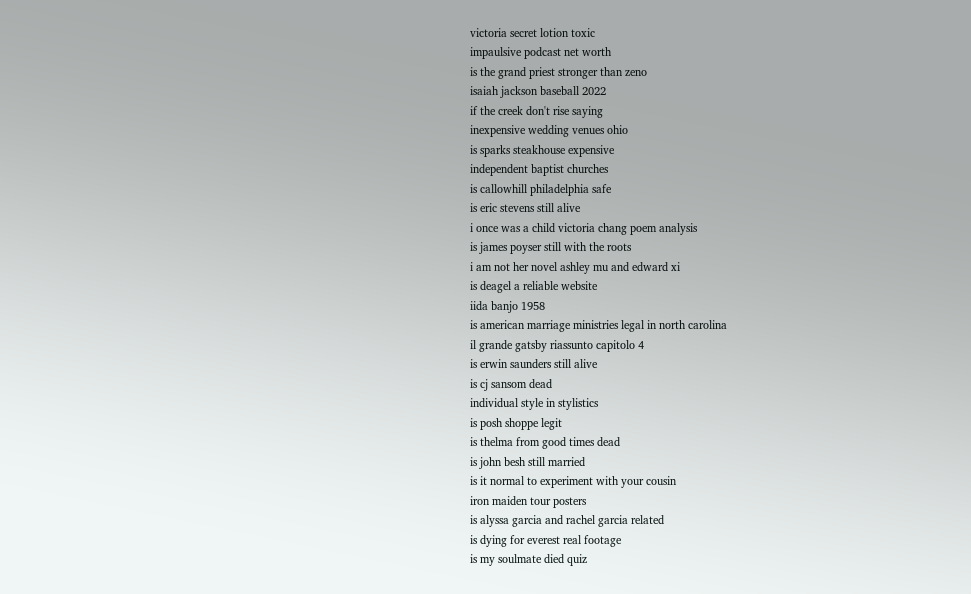victoria secret lotion toxic
impaulsive podcast net worth
is the grand priest stronger than zeno
isaiah jackson baseball 2022
if the creek don't rise saying
inexpensive wedding venues ohio
is sparks steakhouse expensive
independent baptist churches
is callowhill philadelphia safe
is eric stevens still alive
i once was a child victoria chang poem analysis
is james poyser still with the roots
i am not her novel ashley mu and edward xi
is deagel a reliable website
iida banjo 1958
is american marriage ministries legal in north carolina
il grande gatsby riassunto capitolo 4
is erwin saunders still alive
is cj sansom dead
individual style in stylistics
is posh shoppe legit
is thelma from good times dead
is john besh still married
is it normal to experiment with your cousin
iron maiden tour posters
is alyssa garcia and rachel garcia related
is dying for everest real footage
is my soulmate died quiz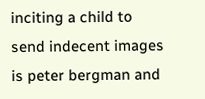inciting a child to send indecent images
is peter bergman and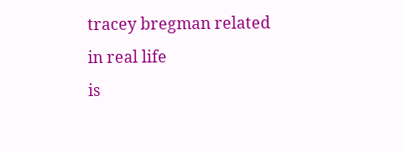tracey bregman related in real life
is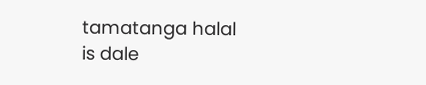tamatanga halal
is dale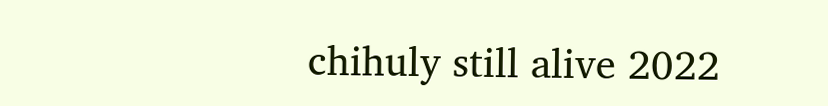chihuly still alive 2022